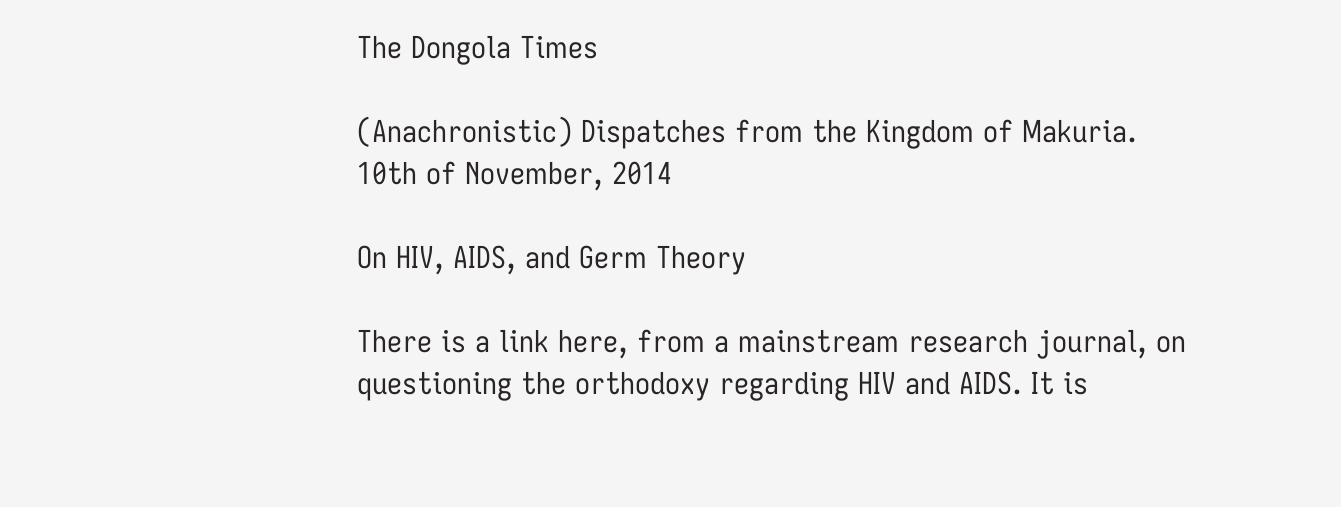The Dongola Times

(Anachronistic) Dispatches from the Kingdom of Makuria.
10th of November, 2014

On HIV, AIDS, and Germ Theory

There is a link here, from a mainstream research journal, on questioning the orthodoxy regarding HIV and AIDS. It is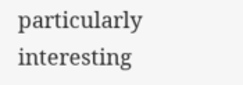particularly interesting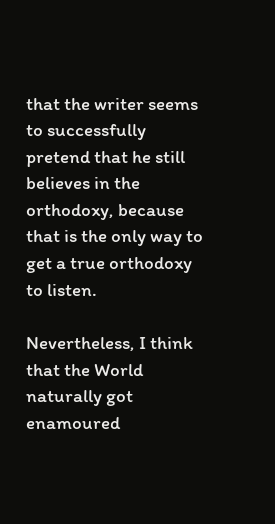that the writer seems to successfully pretend that he still believes in the orthodoxy, because that is the only way to get a true orthodoxy to listen.

Nevertheless, I think that the World naturally got enamoured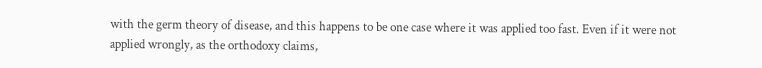with the germ theory of disease, and this happens to be one case where it was applied too fast. Even if it were not applied wrongly, as the orthodoxy claims,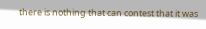there is nothing that can contest that it was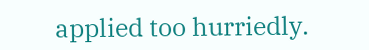applied too hurriedly.